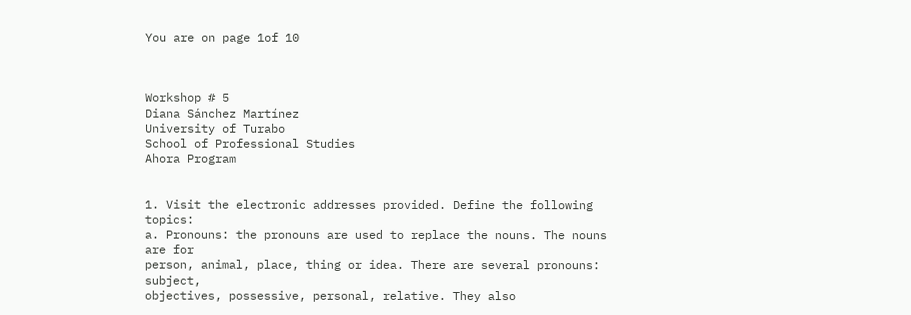You are on page 1of 10



Workshop # 5
Diana Sánchez Martínez
University of Turabo
School of Professional Studies
Ahora Program


1. Visit the electronic addresses provided. Define the following topics:
a. Pronouns: the pronouns are used to replace the nouns. The nouns are for
person, animal, place, thing or idea. There are several pronouns: subject,
objectives, possessive, personal, relative. They also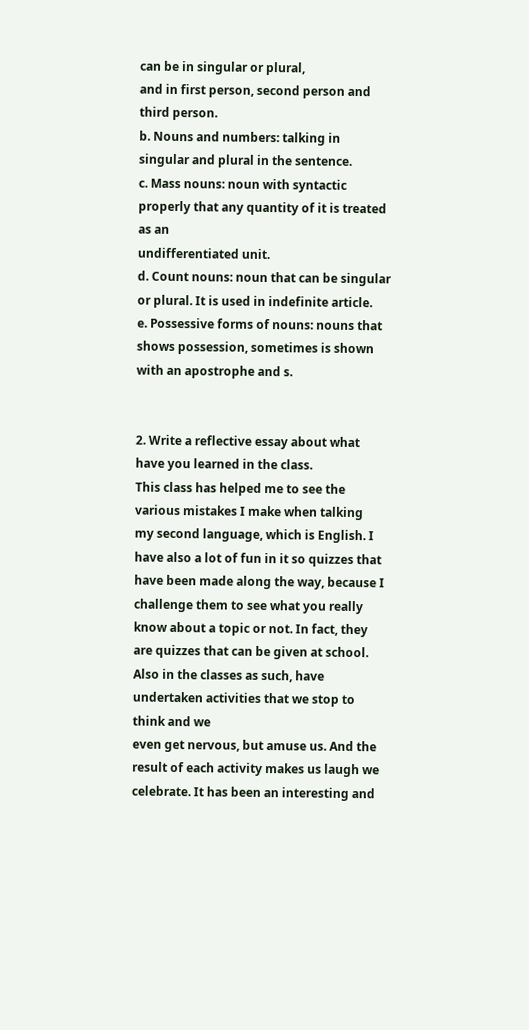can be in singular or plural,
and in first person, second person and third person.
b. Nouns and numbers: talking in singular and plural in the sentence.
c. Mass nouns: noun with syntactic properly that any quantity of it is treated as an
undifferentiated unit.
d. Count nouns: noun that can be singular or plural. It is used in indefinite article.
e. Possessive forms of nouns: nouns that shows possession, sometimes is shown
with an apostrophe and s.


2. Write a reflective essay about what have you learned in the class.
This class has helped me to see the various mistakes I make when talking
my second language, which is English. I have also a lot of fun in it so quizzes that
have been made along the way, because I challenge them to see what you really
know about a topic or not. In fact, they are quizzes that can be given at school.
Also in the classes as such, have undertaken activities that we stop to think and we
even get nervous, but amuse us. And the result of each activity makes us laugh we
celebrate. It has been an interesting and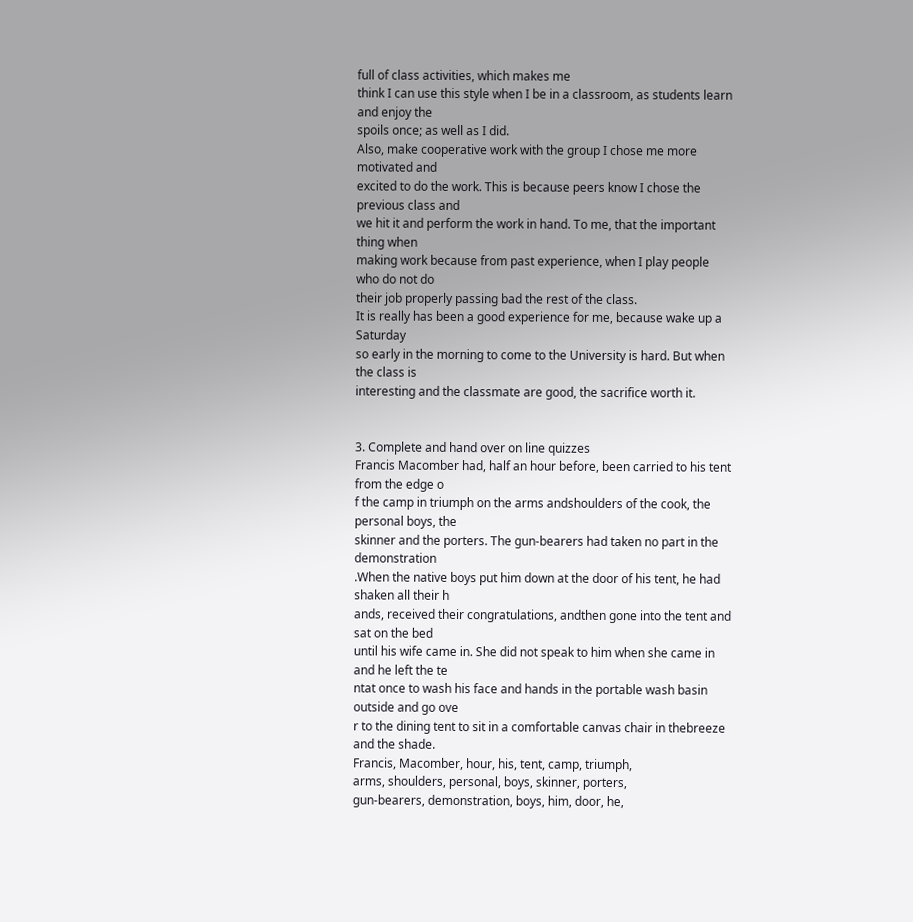full of class activities, which makes me
think I can use this style when I be in a classroom, as students learn and enjoy the
spoils once; as well as I did.
Also, make cooperative work with the group I chose me more motivated and
excited to do the work. This is because peers know I chose the previous class and
we hit it and perform the work in hand. To me, that the important thing when
making work because from past experience, when I play people who do not do
their job properly passing bad the rest of the class.
It is really has been a good experience for me, because wake up a Saturday
so early in the morning to come to the University is hard. But when the class is
interesting and the classmate are good, the sacrifice worth it.


3. Complete and hand over on line quizzes
Francis Macomber had, half an hour before, been carried to his tent from the edge o
f the camp in triumph on the arms andshoulders of the cook, the personal boys, the
skinner and the porters. The gun-bearers had taken no part in the demonstration
.When the native boys put him down at the door of his tent, he had shaken all their h
ands, received their congratulations, andthen gone into the tent and sat on the bed
until his wife came in. She did not speak to him when she came in and he left the te
ntat once to wash his face and hands in the portable wash basin outside and go ove
r to the dining tent to sit in a comfortable canvas chair in thebreeze and the shade.
Francis, Macomber, hour, his, tent, camp, triumph,
arms, shoulders, personal, boys, skinner, porters,
gun-bearers, demonstration, boys, him, door, he,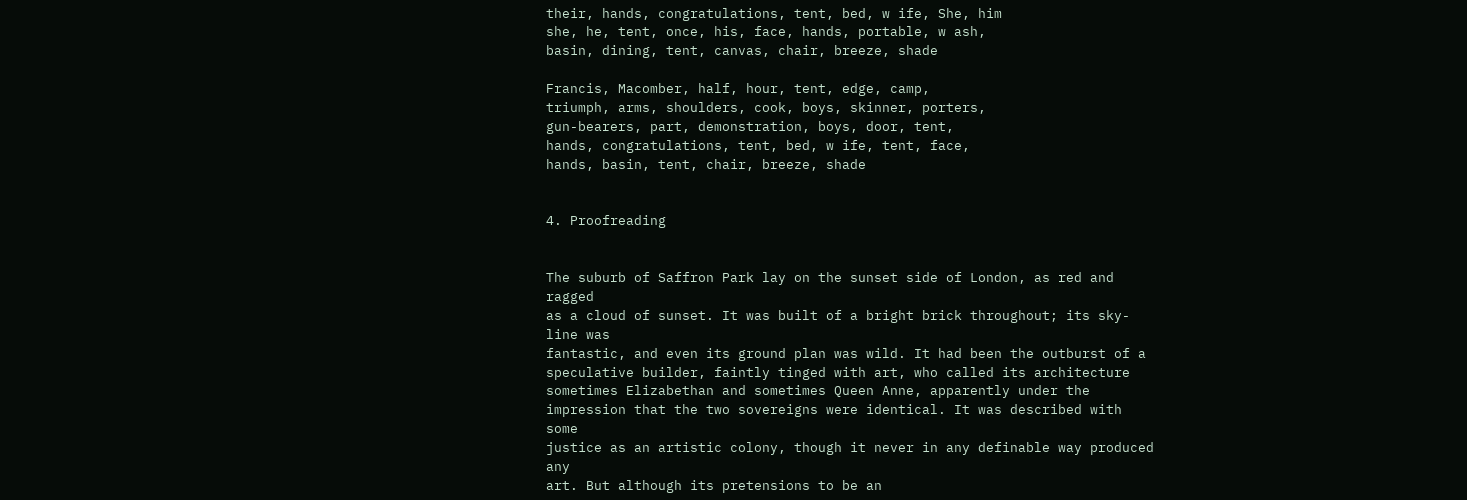their, hands, congratulations, tent, bed, w ife, She, him
she, he, tent, once, his, face, hands, portable, w ash,
basin, dining, tent, canvas, chair, breeze, shade

Francis, Macomber, half, hour, tent, edge, camp,
triumph, arms, shoulders, cook, boys, skinner, porters,
gun-bearers, part, demonstration, boys, door, tent,
hands, congratulations, tent, bed, w ife, tent, face,
hands, basin, tent, chair, breeze, shade


4. Proofreading


The suburb of Saffron Park lay on the sunset side of London, as red and ragged
as a cloud of sunset. It was built of a bright brick throughout; its sky-line was
fantastic, and even its ground plan was wild. It had been the outburst of a
speculative builder, faintly tinged with art, who called its architecture
sometimes Elizabethan and sometimes Queen Anne, apparently under the
impression that the two sovereigns were identical. It was described with some
justice as an artistic colony, though it never in any definable way produced any
art. But although its pretensions to be an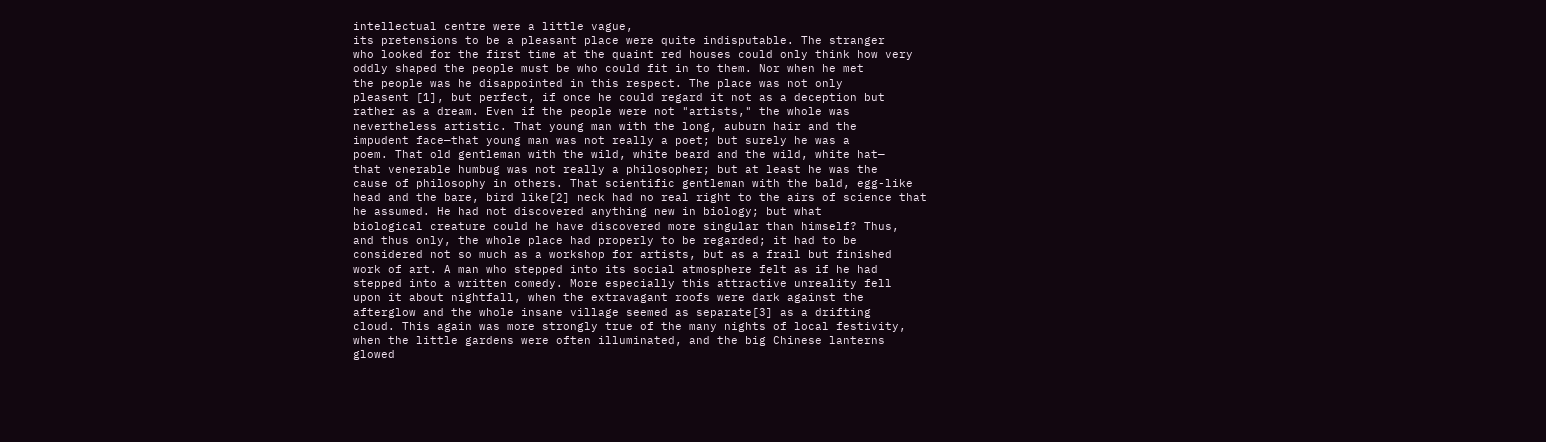intellectual centre were a little vague,
its pretensions to be a pleasant place were quite indisputable. The stranger
who looked for the first time at the quaint red houses could only think how very
oddly shaped the people must be who could fit in to them. Nor when he met
the people was he disappointed in this respect. The place was not only
pleasent [1], but perfect, if once he could regard it not as a deception but
rather as a dream. Even if the people were not "artists," the whole was
nevertheless artistic. That young man with the long, auburn hair and the
impudent face—that young man was not really a poet; but surely he was a
poem. That old gentleman with the wild, white beard and the wild, white hat—
that venerable humbug was not really a philosopher; but at least he was the
cause of philosophy in others. That scientific gentleman with the bald, egg-like
head and the bare, bird like[2] neck had no real right to the airs of science that
he assumed. He had not discovered anything new in biology; but what
biological creature could he have discovered more singular than himself? Thus,
and thus only, the whole place had properly to be regarded; it had to be
considered not so much as a workshop for artists, but as a frail but finished
work of art. A man who stepped into its social atmosphere felt as if he had
stepped into a written comedy. More especially this attractive unreality fell
upon it about nightfall, when the extravagant roofs were dark against the
afterglow and the whole insane village seemed as separate[3] as a drifting
cloud. This again was more strongly true of the many nights of local festivity,
when the little gardens were often illuminated, and the big Chinese lanterns
glowed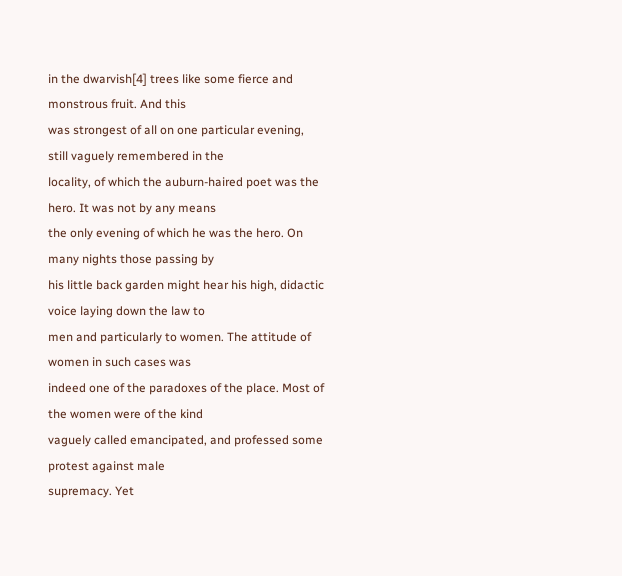in the dwarvish[4] trees like some fierce and monstrous fruit. And this
was strongest of all on one particular evening, still vaguely remembered in the
locality, of which the auburn-haired poet was the hero. It was not by any means
the only evening of which he was the hero. On many nights those passing by
his little back garden might hear his high, didactic voice laying down the law to
men and particularly to women. The attitude of women in such cases was
indeed one of the paradoxes of the place. Most of the women were of the kind
vaguely called emancipated, and professed some protest against male
supremacy. Yet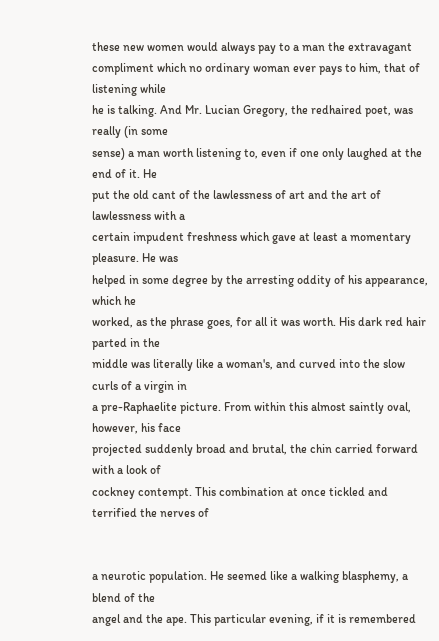these new women would always pay to a man the extravagant
compliment which no ordinary woman ever pays to him, that of listening while
he is talking. And Mr. Lucian Gregory, the redhaired poet, was really (in some
sense) a man worth listening to, even if one only laughed at the end of it. He
put the old cant of the lawlessness of art and the art of lawlessness with a
certain impudent freshness which gave at least a momentary pleasure. He was
helped in some degree by the arresting oddity of his appearance, which he
worked, as the phrase goes, for all it was worth. His dark red hair parted in the
middle was literally like a woman's, and curved into the slow curls of a virgin in
a pre-Raphaelite picture. From within this almost saintly oval, however, his face
projected suddenly broad and brutal, the chin carried forward with a look of
cockney contempt. This combination at once tickled and terrified the nerves of


a neurotic population. He seemed like a walking blasphemy, a blend of the
angel and the ape. This particular evening, if it is remembered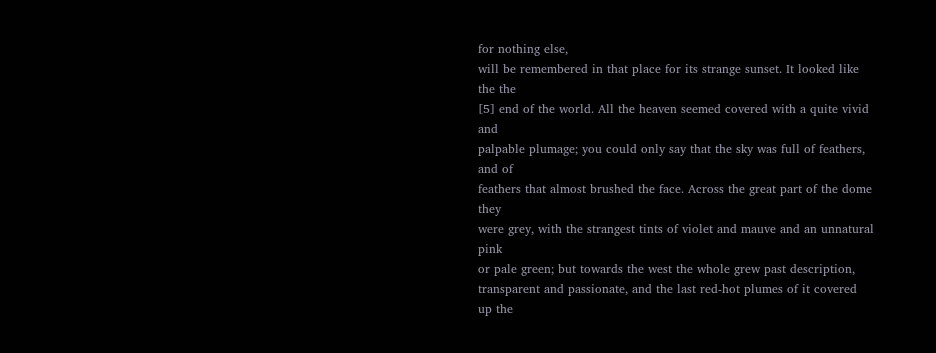for nothing else,
will be remembered in that place for its strange sunset. It looked like the the
[5] end of the world. All the heaven seemed covered with a quite vivid and
palpable plumage; you could only say that the sky was full of feathers, and of
feathers that almost brushed the face. Across the great part of the dome they
were grey, with the strangest tints of violet and mauve and an unnatural pink
or pale green; but towards the west the whole grew past description,
transparent and passionate, and the last red-hot plumes of it covered up the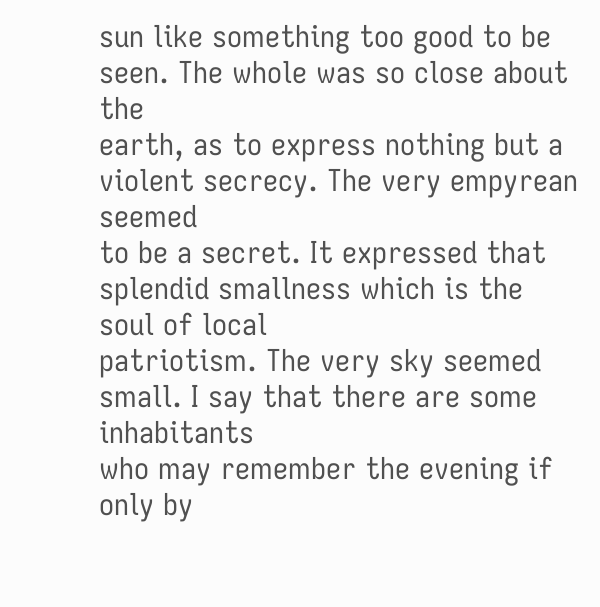sun like something too good to be seen. The whole was so close about the
earth, as to express nothing but a violent secrecy. The very empyrean seemed
to be a secret. It expressed that splendid smallness which is the soul of local
patriotism. The very sky seemed small. I say that there are some inhabitants
who may remember the evening if only by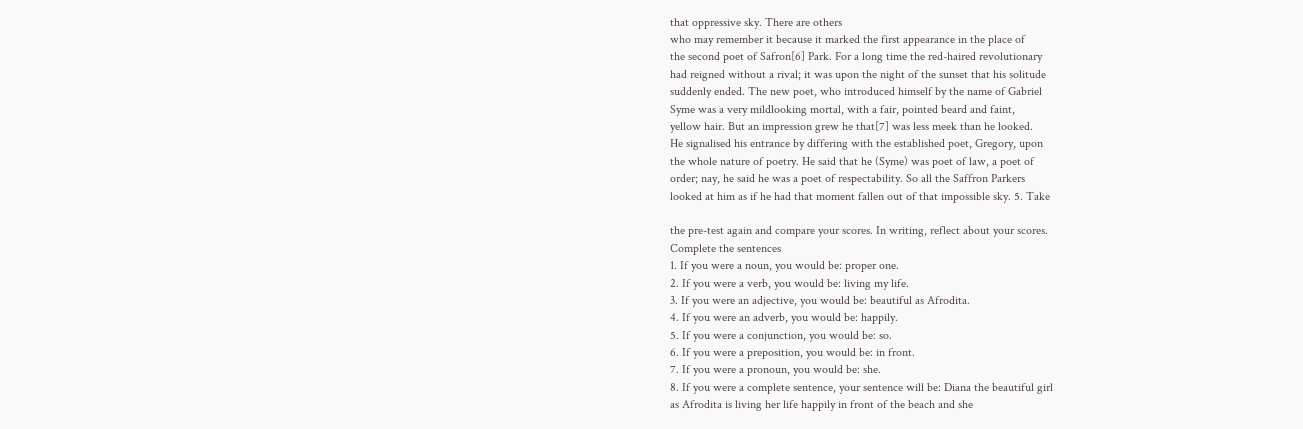that oppressive sky. There are others
who may remember it because it marked the first appearance in the place of
the second poet of Safron[6] Park. For a long time the red-haired revolutionary
had reigned without a rival; it was upon the night of the sunset that his solitude
suddenly ended. The new poet, who introduced himself by the name of Gabriel
Syme was a very mildlooking mortal, with a fair, pointed beard and faint,
yellow hair. But an impression grew he that[7] was less meek than he looked.
He signalised his entrance by differing with the established poet, Gregory, upon
the whole nature of poetry. He said that he (Syme) was poet of law, a poet of
order; nay, he said he was a poet of respectability. So all the Saffron Parkers
looked at him as if he had that moment fallen out of that impossible sky. 5. Take

the pre-test again and compare your scores. In writing, reflect about your scores.
Complete the sentences
1. If you were a noun, you would be: proper one.
2. If you were a verb, you would be: living my life.
3. If you were an adjective, you would be: beautiful as Afrodita.
4. If you were an adverb, you would be: happily.
5. If you were a conjunction, you would be: so.
6. If you were a preposition, you would be: in front.
7. If you were a pronoun, you would be: she.
8. If you were a complete sentence, your sentence will be: Diana the beautiful girl
as Afrodita is living her life happily in front of the beach and she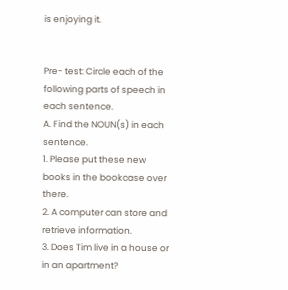is enjoying it.


Pre- test: Circle each of the following parts of speech in each sentence.
A. Find the NOUN(s) in each sentence.
1. Please put these new books in the bookcase over there.
2. A computer can store and retrieve information.
3. Does Tim live in a house or in an apartment?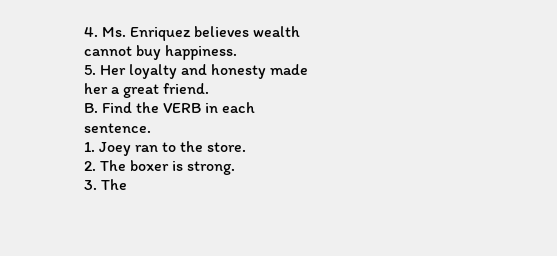4. Ms. Enriquez believes wealth cannot buy happiness.
5. Her loyalty and honesty made her a great friend.
B. Find the VERB in each sentence.
1. Joey ran to the store.
2. The boxer is strong.
3. The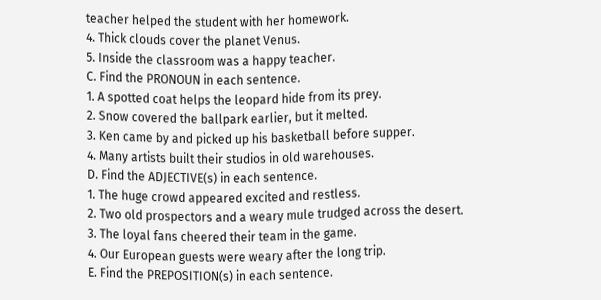teacher helped the student with her homework.
4. Thick clouds cover the planet Venus.
5. Inside the classroom was a happy teacher.
C. Find the PRONOUN in each sentence.
1. A spotted coat helps the leopard hide from its prey.
2. Snow covered the ballpark earlier, but it melted.
3. Ken came by and picked up his basketball before supper.
4. Many artists built their studios in old warehouses.
D. Find the ADJECTIVE(s) in each sentence.
1. The huge crowd appeared excited and restless.
2. Two old prospectors and a weary mule trudged across the desert.
3. The loyal fans cheered their team in the game.
4. Our European guests were weary after the long trip.
E. Find the PREPOSITION(s) in each sentence.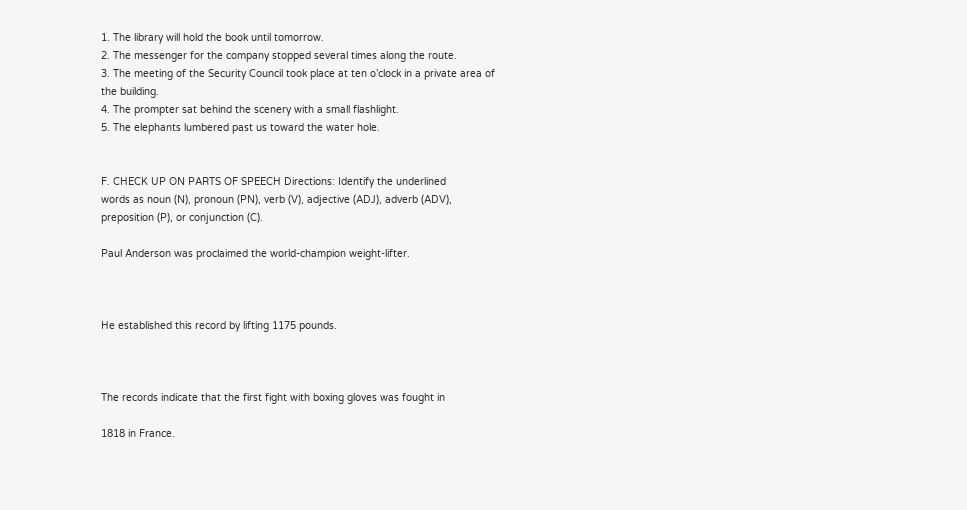1. The library will hold the book until tomorrow.
2. The messenger for the company stopped several times along the route.
3. The meeting of the Security Council took place at ten o’clock in a private area of
the building.
4. The prompter sat behind the scenery with a small flashlight.
5. The elephants lumbered past us toward the water hole.


F. CHECK UP ON PARTS OF SPEECH Directions: Identify the underlined
words as noun (N), pronoun (PN), verb (V), adjective (ADJ), adverb (ADV),
preposition (P), or conjunction (C).

Paul Anderson was proclaimed the world-champion weight-lifter.



He established this record by lifting 1175 pounds.



The records indicate that the first fight with boxing gloves was fought in

1818 in France.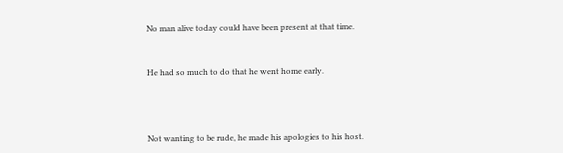No man alive today could have been present at that time.



He had so much to do that he went home early.





Not wanting to be rude, he made his apologies to his host.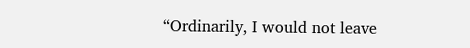“Ordinarily, I would not leave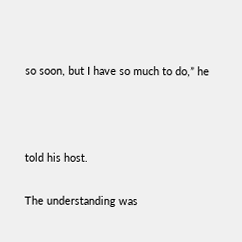so soon, but I have so much to do,” he



told his host.

The understanding was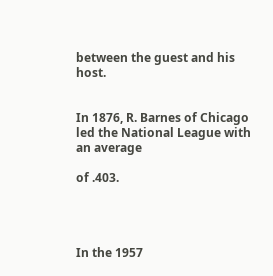between the guest and his host.


In 1876, R. Barnes of Chicago led the National League with an average

of .403.




In the 1957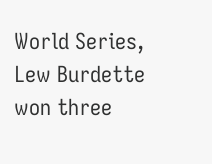World Series, Lew Burdette won three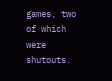games, two of which
were shutouts.